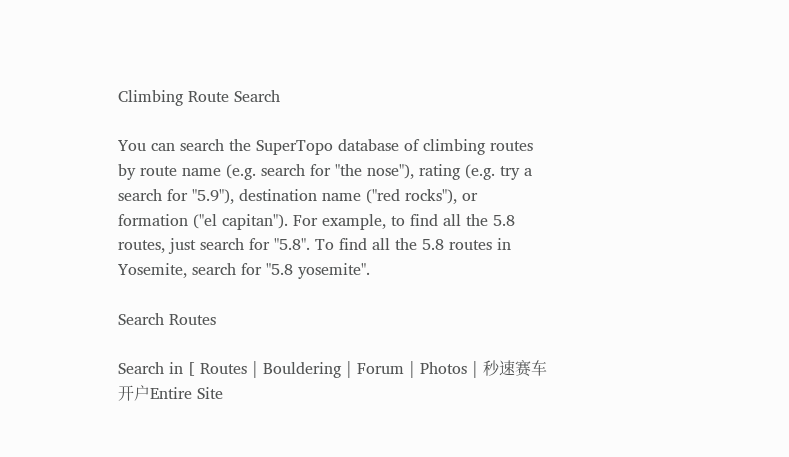Climbing Route Search

You can search the SuperTopo database of climbing routes by route name (e.g. search for "the nose"), rating (e.g. try a search for "5.9"), destination name ("red rocks"), or formation ("el capitan"). For example, to find all the 5.8 routes, just search for "5.8". To find all the 5.8 routes in Yosemite, search for "5.8 yosemite".

Search Routes

Search in [ Routes | Bouldering | Forum | Photos | 秒速赛车开户Entire Site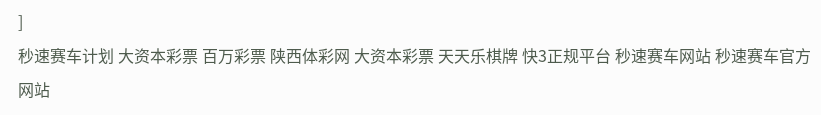]
秒速赛车计划 大资本彩票 百万彩票 陕西体彩网 大资本彩票 天天乐棋牌 快3正规平台 秒速赛车网站 秒速赛车官方网站